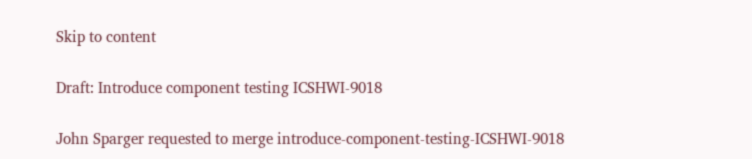Skip to content

Draft: Introduce component testing ICSHWI-9018

John Sparger requested to merge introduce-component-testing-ICSHWI-9018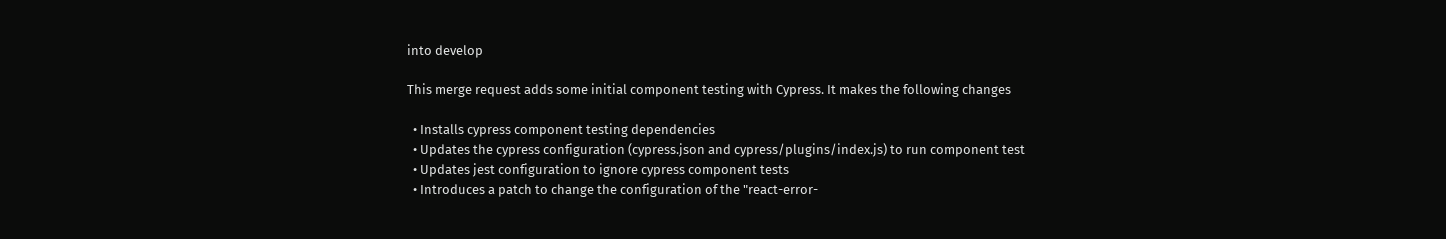into develop

This merge request adds some initial component testing with Cypress. It makes the following changes

  • Installs cypress component testing dependencies
  • Updates the cypress configuration (cypress.json and cypress/plugins/index.js) to run component test
  • Updates jest configuration to ignore cypress component tests
  • Introduces a patch to change the configuration of the "react-error-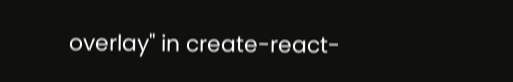overlay" in create-react-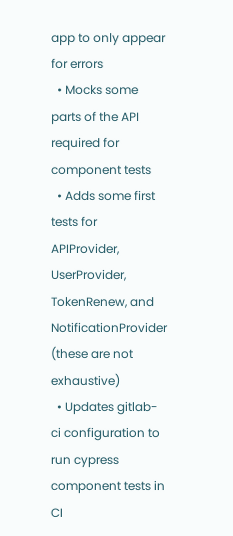app to only appear for errors
  • Mocks some parts of the API required for component tests
  • Adds some first tests for APIProvider, UserProvider, TokenRenew, and NotificationProvider (these are not exhaustive)
  • Updates gitlab-ci configuration to run cypress component tests in CI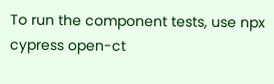To run the component tests, use npx cypress open-ct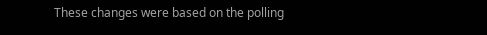These changes were based on the polling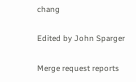chang

Edited by John Sparger

Merge request reports